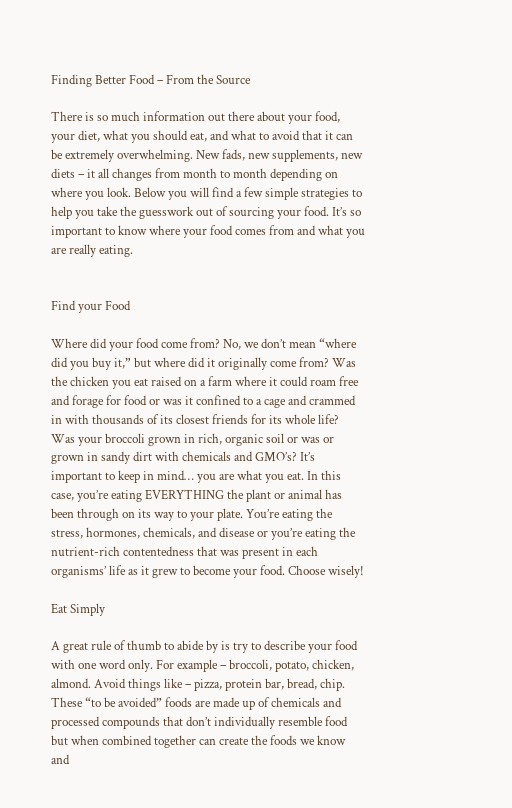Finding Better Food – From the Source

There is so much information out there about your food, your diet, what you should eat, and what to avoid that it can be extremely overwhelming. New fads, new supplements, new diets – it all changes from month to month depending on where you look. Below you will find a few simple strategies to help you take the guesswork out of sourcing your food. It’s so important to know where your food comes from and what you are really eating.


Find your Food

Where did your food come from? No, we don’t mean “where did you buy it,” but where did it originally come from? Was the chicken you eat raised on a farm where it could roam free and forage for food or was it confined to a cage and crammed in with thousands of its closest friends for its whole life? Was your broccoli grown in rich, organic soil or was or grown in sandy dirt with chemicals and GMO’s? It’s important to keep in mind… you are what you eat. In this case, you’re eating EVERYTHING the plant or animal has been through on its way to your plate. You’re eating the stress, hormones, chemicals, and disease or you’re eating the nutrient-rich contentedness that was present in each organisms’ life as it grew to become your food. Choose wisely!

Eat Simply

A great rule of thumb to abide by is try to describe your food with one word only. For example – broccoli, potato, chicken, almond. Avoid things like – pizza, protein bar, bread, chip. These “to be avoided” foods are made up of chemicals and processed compounds that don’t individually resemble food but when combined together can create the foods we know and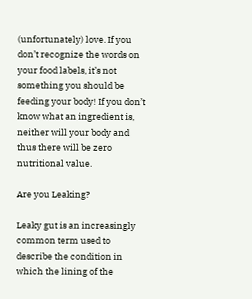(unfortunately) love. If you don’t recognize the words on your food labels, it’s not something you should be feeding your body! If you don’t know what an ingredient is, neither will your body and thus there will be zero nutritional value.

Are you Leaking?

Leaky gut is an increasingly common term used to describe the condition in which the lining of the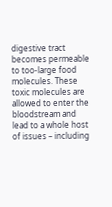digestive tract becomes permeable to too-large food molecules. These toxic molecules are allowed to enter the bloodstream and lead to a whole host of issues – including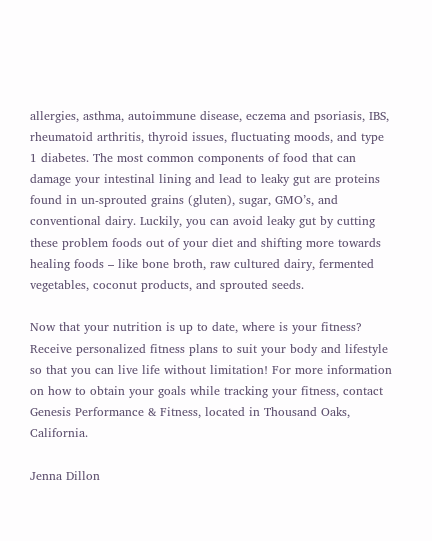allergies, asthma, autoimmune disease, eczema and psoriasis, IBS, rheumatoid arthritis, thyroid issues, fluctuating moods, and type 1 diabetes. The most common components of food that can damage your intestinal lining and lead to leaky gut are proteins found in un-sprouted grains (gluten), sugar, GMO’s, and conventional dairy. Luckily, you can avoid leaky gut by cutting these problem foods out of your diet and shifting more towards healing foods – like bone broth, raw cultured dairy, fermented vegetables, coconut products, and sprouted seeds.

Now that your nutrition is up to date, where is your fitness? Receive personalized fitness plans to suit your body and lifestyle so that you can live life without limitation! For more information on how to obtain your goals while tracking your fitness, contact Genesis Performance & Fitness, located in Thousand Oaks, California.

Jenna Dillon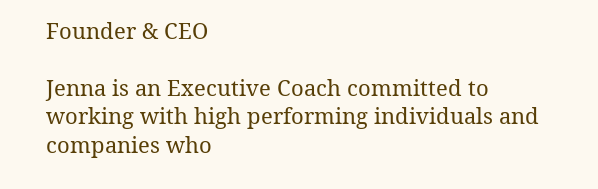Founder & CEO

Jenna is an Executive Coach committed to working with high performing individuals and companies who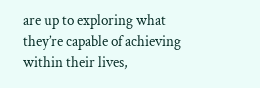are up to exploring what they’re capable of achieving within their lives,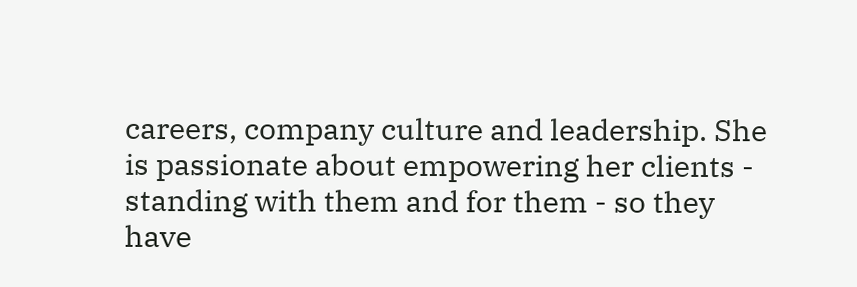careers, company culture and leadership. She is passionate about empowering her clients - standing with them and for them - so they have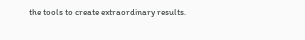the tools to create extraordinary results.